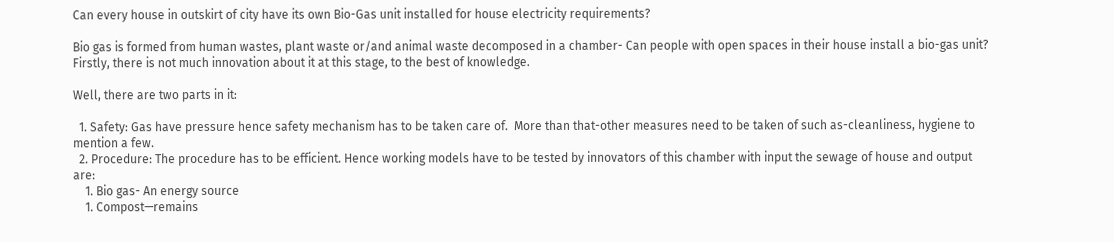Can every house in outskirt of city have its own Bio-Gas unit installed for house electricity requirements?

Bio gas is formed from human wastes, plant waste or/and animal waste decomposed in a chamber- Can people with open spaces in their house install a bio-gas unit? Firstly, there is not much innovation about it at this stage, to the best of knowledge.

Well, there are two parts in it:

  1. Safety: Gas have pressure hence safety mechanism has to be taken care of.  More than that-other measures need to be taken of such as-cleanliness, hygiene to mention a few.
  2. Procedure: The procedure has to be efficient. Hence working models have to be tested by innovators of this chamber with input the sewage of house and output are:
    1. Bio gas- An energy source
    1. Compost—remains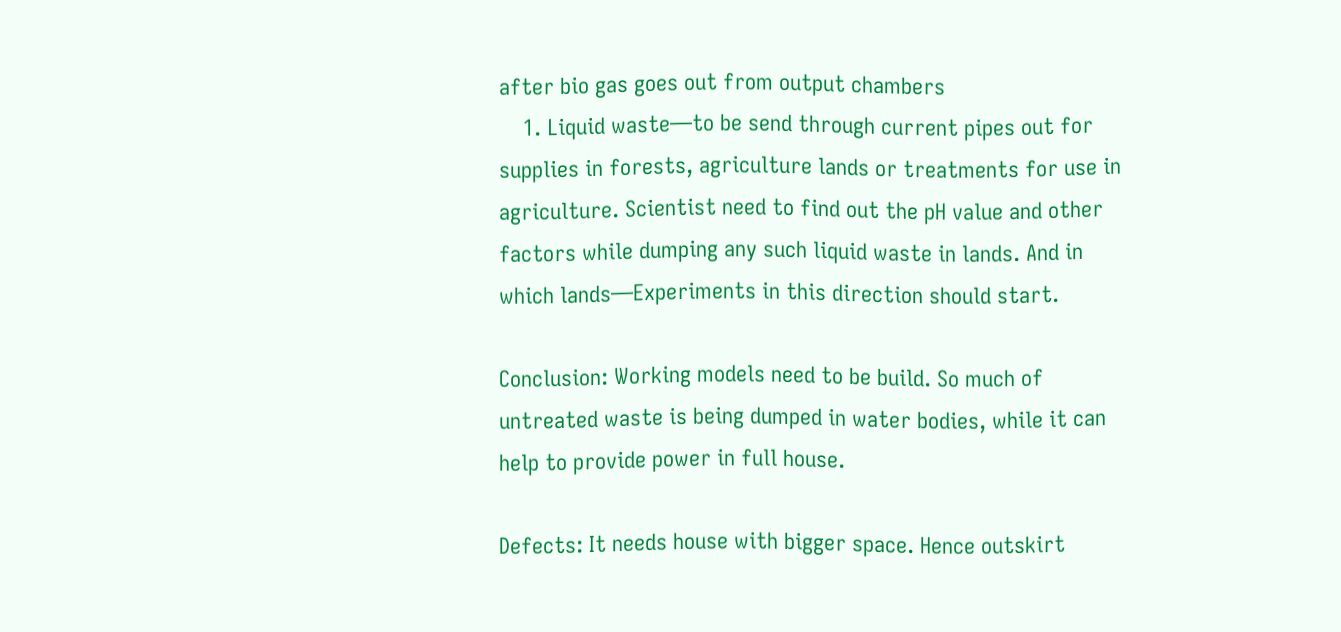after bio gas goes out from output chambers
    1. Liquid waste—to be send through current pipes out for supplies in forests, agriculture lands or treatments for use in agriculture. Scientist need to find out the pH value and other factors while dumping any such liquid waste in lands. And in which lands—Experiments in this direction should start.

Conclusion: Working models need to be build. So much of untreated waste is being dumped in water bodies, while it can help to provide power in full house.

Defects: It needs house with bigger space. Hence outskirt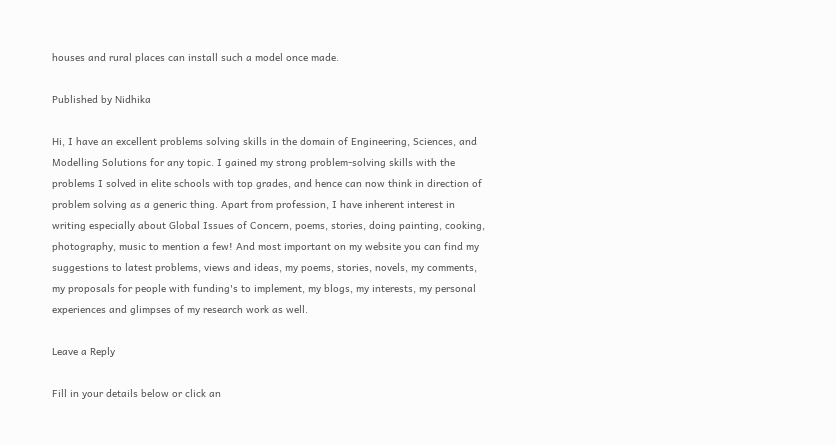houses and rural places can install such a model once made.

Published by Nidhika

Hi, I have an excellent problems solving skills in the domain of Engineering, Sciences, and Modelling Solutions for any topic. I gained my strong problem-solving skills with the problems I solved in elite schools with top grades, and hence can now think in direction of problem solving as a generic thing. Apart from profession, I have inherent interest in writing especially about Global Issues of Concern, poems, stories, doing painting, cooking, photography, music to mention a few! And most important on my website you can find my suggestions to latest problems, views and ideas, my poems, stories, novels, my comments, my proposals for people with funding's to implement, my blogs, my interests, my personal experiences and glimpses of my research work as well.

Leave a Reply

Fill in your details below or click an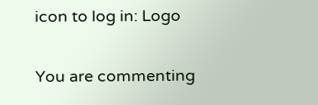icon to log in: Logo

You are commenting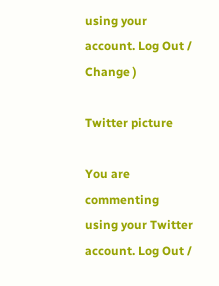using your account. Log Out /  Change )

Twitter picture

You are commenting using your Twitter account. Log Out /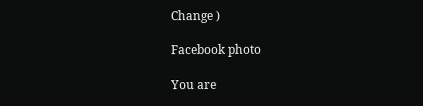Change )

Facebook photo

You are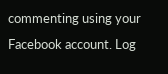commenting using your Facebook account. Log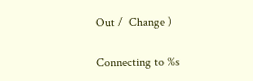Out /  Change )

Connecting to %s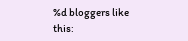%d bloggers like this: